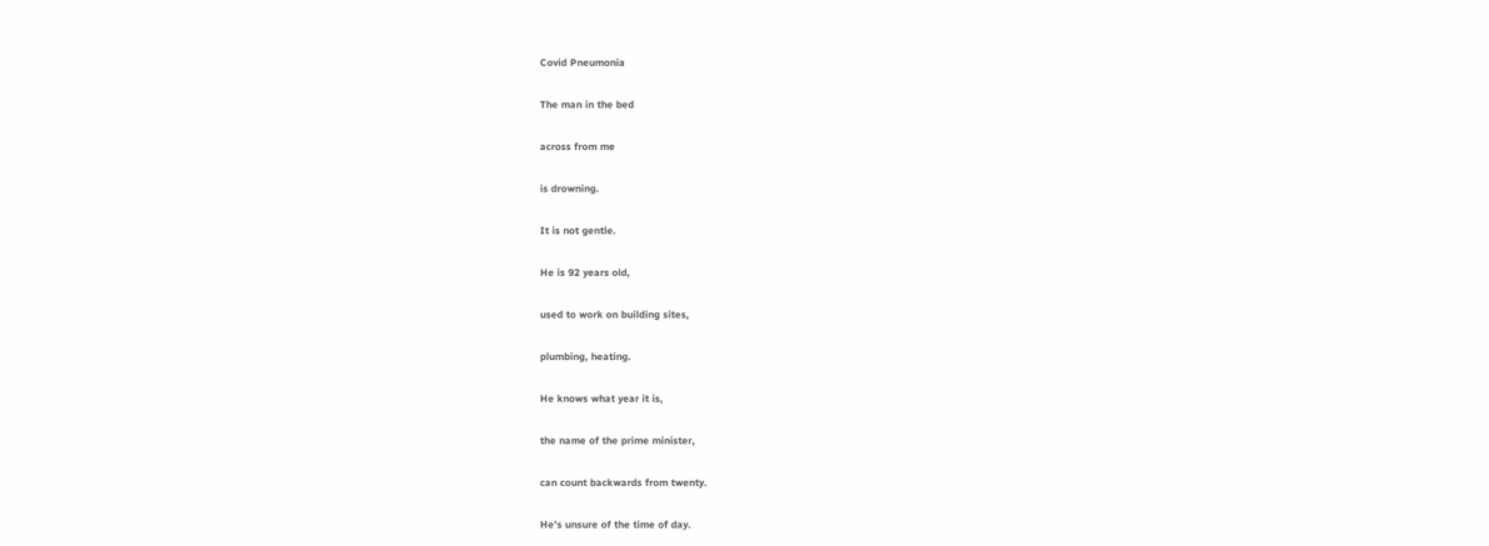Covid Pneumonia

The man in the bed

across from me

is drowning.

It is not gentle.

He is 92 years old,

used to work on building sites,

plumbing, heating.

He knows what year it is,

the name of the prime minister,

can count backwards from twenty.

He’s unsure of the time of day.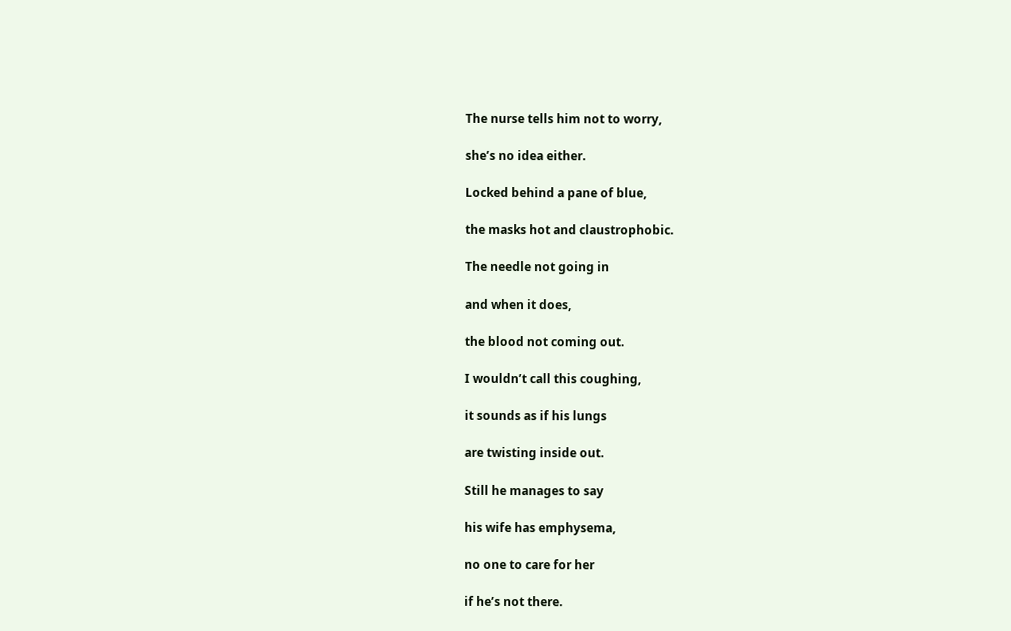The nurse tells him not to worry,

she’s no idea either.

Locked behind a pane of blue,

the masks hot and claustrophobic.

The needle not going in

and when it does,

the blood not coming out.

I wouldn’t call this coughing,

it sounds as if his lungs

are twisting inside out.

Still he manages to say

his wife has emphysema,

no one to care for her

if he’s not there.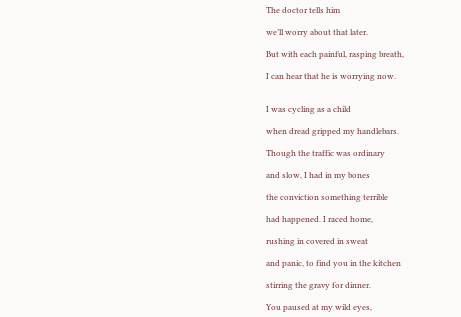The doctor tells him

we’ll worry about that later.

But with each painful, rasping breath,

I can hear that he is worrying now.


I was cycling as a child

when dread gripped my handlebars.

Though the traffic was ordinary

and slow, I had in my bones

the conviction something terrible

had happened. I raced home,

rushing in covered in sweat

and panic, to find you in the kitchen

stirring the gravy for dinner.

You paused at my wild eyes,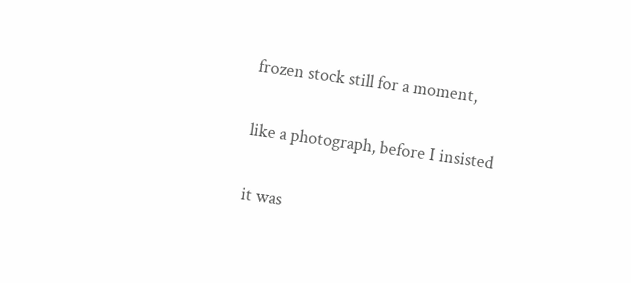frozen stock still for a moment,

like a photograph, before I insisted

it was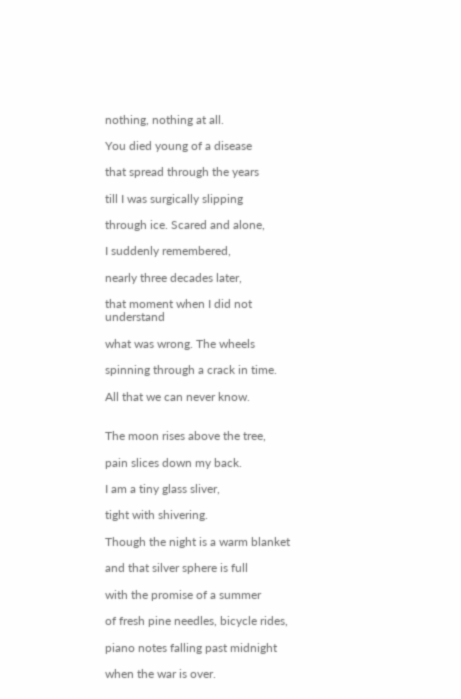nothing, nothing at all.

You died young of a disease

that spread through the years

till I was surgically slipping

through ice. Scared and alone,

I suddenly remembered,

nearly three decades later,

that moment when I did not understand

what was wrong. The wheels

spinning through a crack in time.

All that we can never know.


The moon rises above the tree,

pain slices down my back.

I am a tiny glass sliver,

tight with shivering.

Though the night is a warm blanket

and that silver sphere is full

with the promise of a summer

of fresh pine needles, bicycle rides,

piano notes falling past midnight

when the war is over.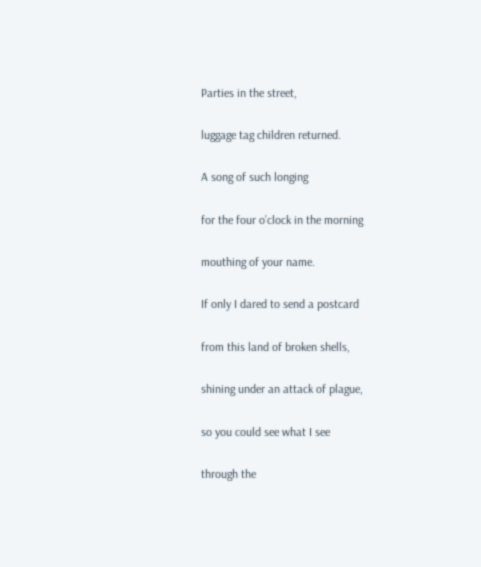Parties in the street,

luggage tag children returned.

A song of such longing

for the four o’clock in the morning

mouthing of your name.

If only I dared to send a postcard

from this land of broken shells,

shining under an attack of plague,

so you could see what I see

through the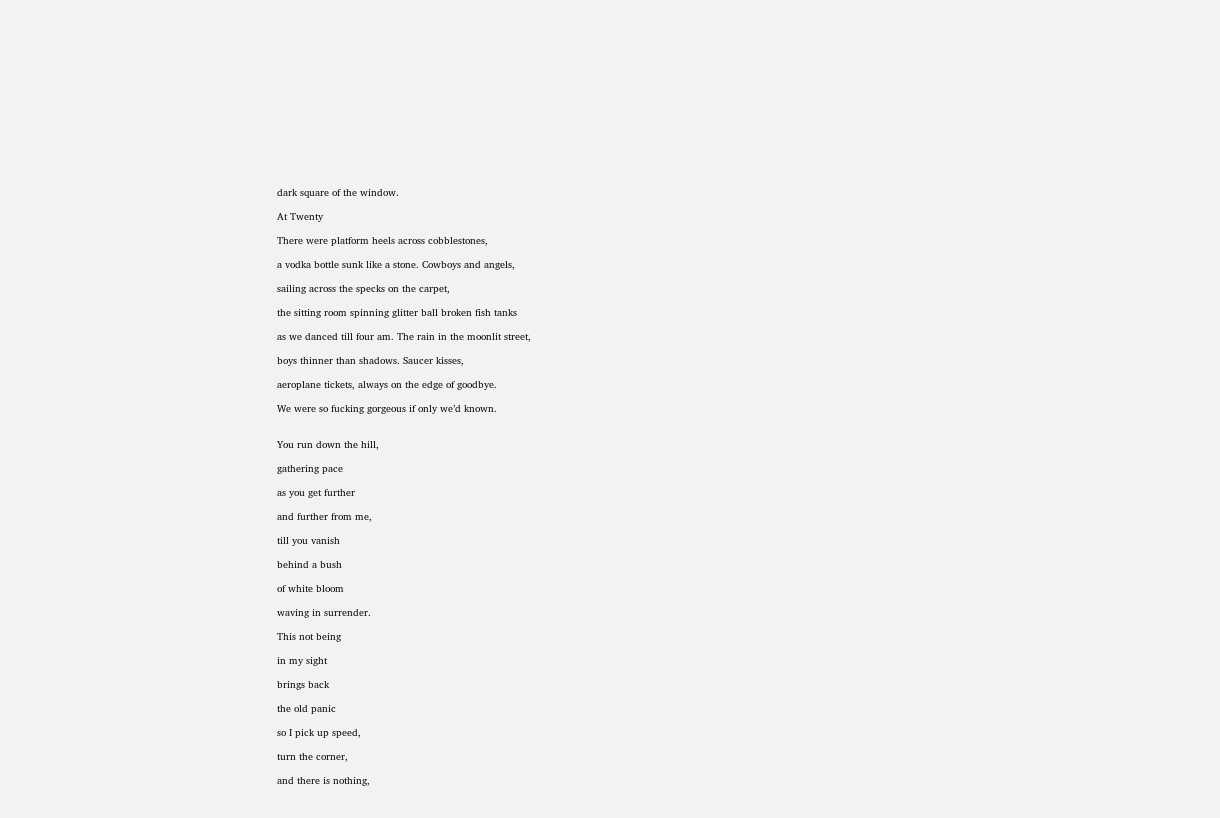dark square of the window.

At Twenty

There were platform heels across cobblestones,

a vodka bottle sunk like a stone. Cowboys and angels,

sailing across the specks on the carpet,

the sitting room spinning glitter ball broken fish tanks

as we danced till four am. The rain in the moonlit street,

boys thinner than shadows. Saucer kisses,

aeroplane tickets, always on the edge of goodbye.

We were so fucking gorgeous if only we’d known.


You run down the hill,

gathering pace

as you get further

and further from me,

till you vanish

behind a bush

of white bloom

waving in surrender.

This not being

in my sight

brings back

the old panic

so I pick up speed,

turn the corner,

and there is nothing,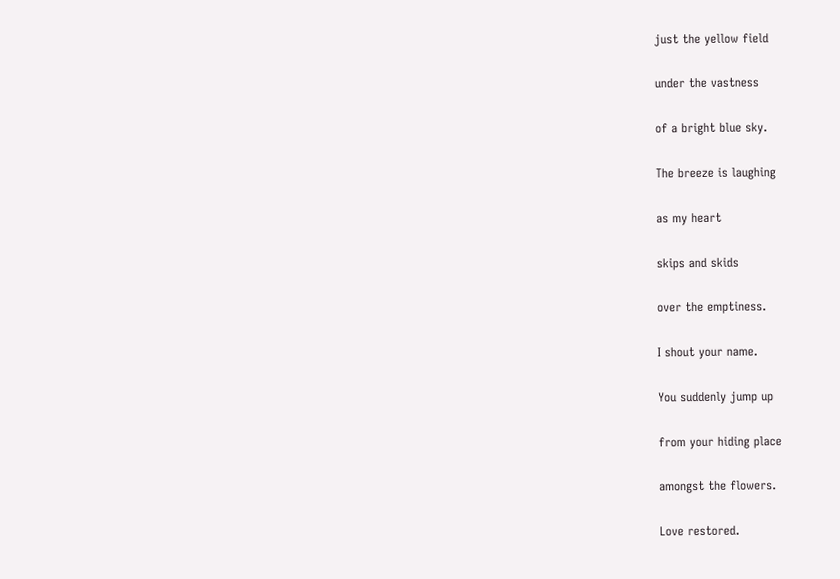just the yellow field

under the vastness

of a bright blue sky.

The breeze is laughing

as my heart

skips and skids

over the emptiness.

I shout your name.

You suddenly jump up

from your hiding place

amongst the flowers.

Love restored.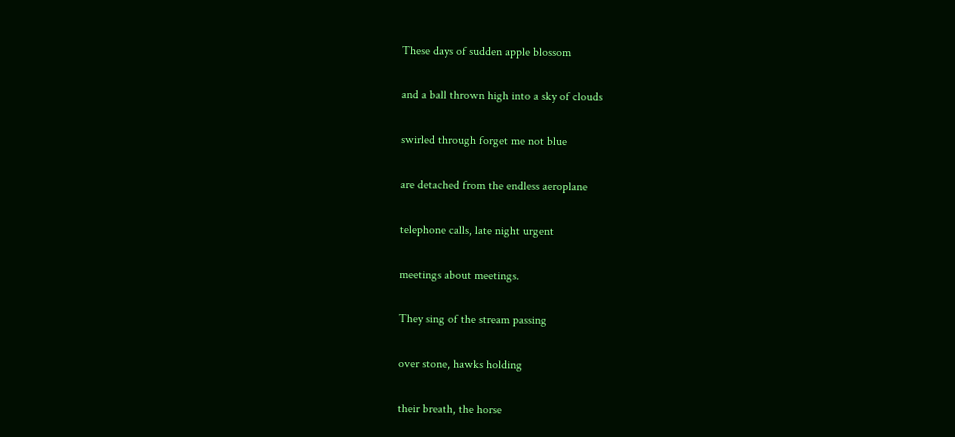These days of sudden apple blossom

and a ball thrown high into a sky of clouds

swirled through forget me not blue

are detached from the endless aeroplane

telephone calls, late night urgent

meetings about meetings.

They sing of the stream passing

over stone, hawks holding

their breath, the horse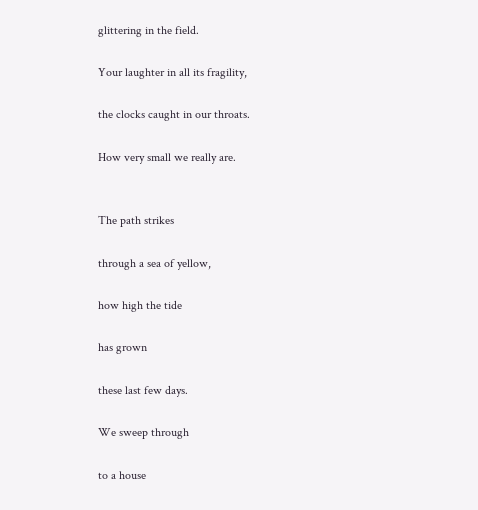glittering in the field.

Your laughter in all its fragility,

the clocks caught in our throats.

How very small we really are.


The path strikes

through a sea of yellow,

how high the tide

has grown

these last few days.

We sweep through

to a house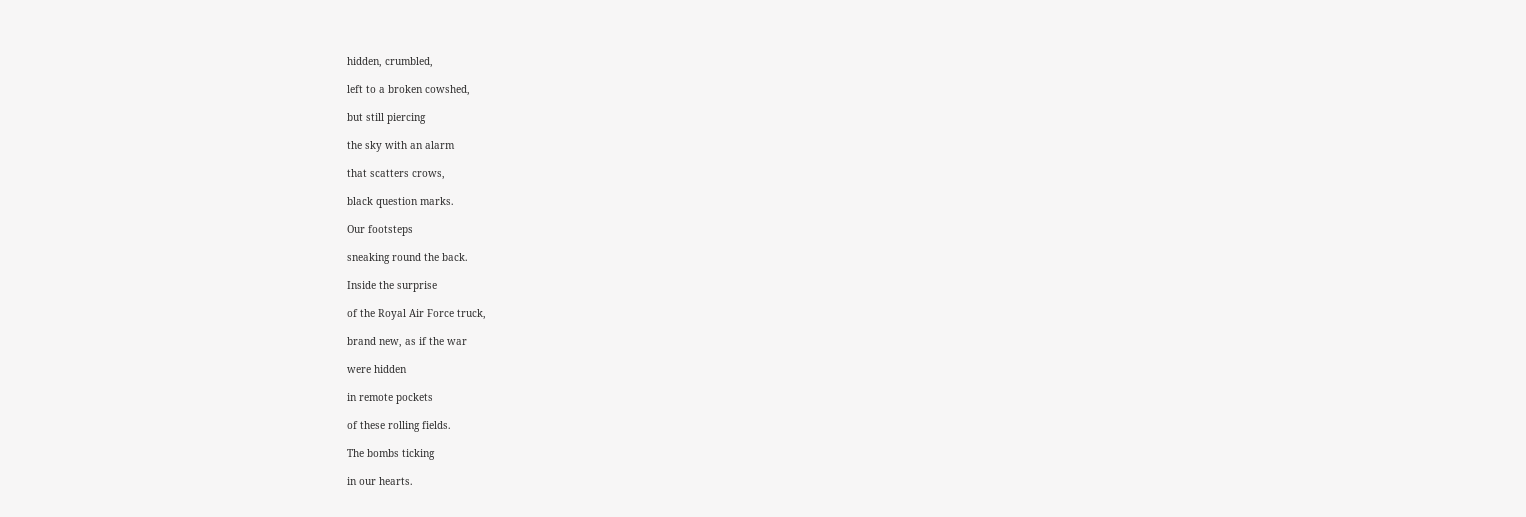hidden, crumbled,

left to a broken cowshed,

but still piercing

the sky with an alarm

that scatters crows,

black question marks.

Our footsteps

sneaking round the back.

Inside the surprise

of the Royal Air Force truck,

brand new, as if the war

were hidden

in remote pockets

of these rolling fields.

The bombs ticking

in our hearts.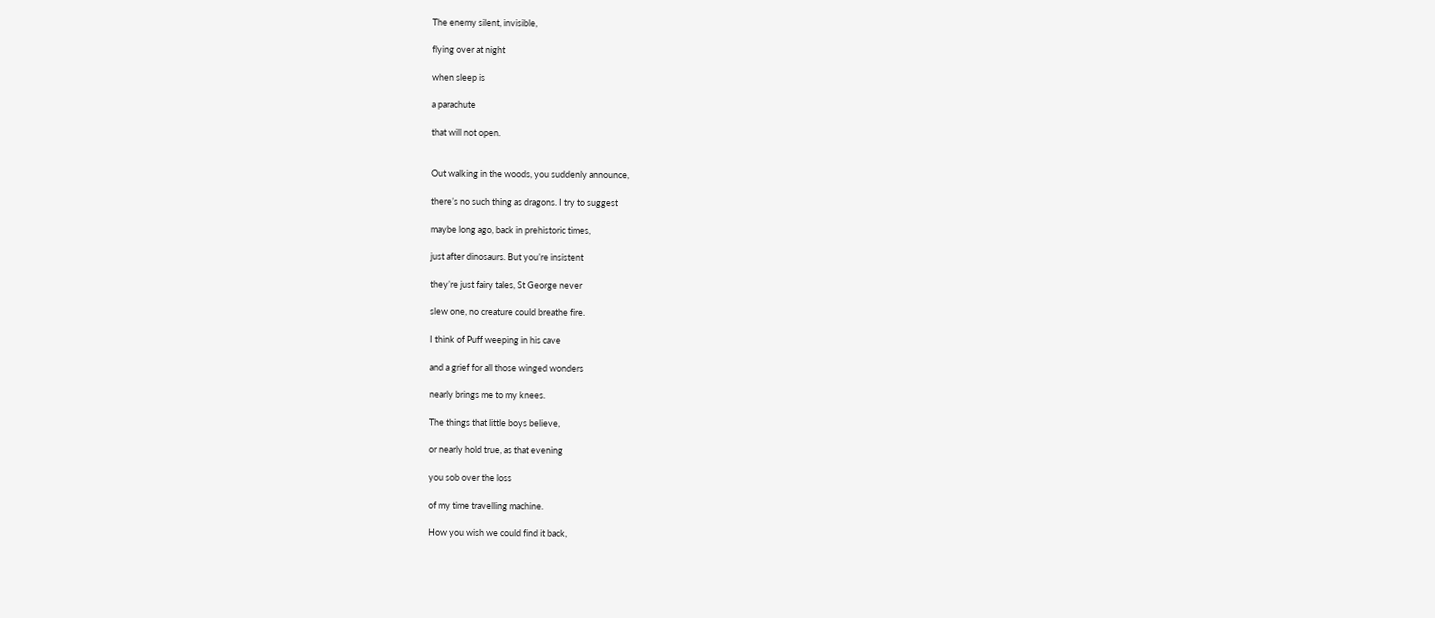The enemy silent, invisible,

flying over at night

when sleep is

a parachute

that will not open.


Out walking in the woods, you suddenly announce,

there’s no such thing as dragons. I try to suggest

maybe long ago, back in prehistoric times,

just after dinosaurs. But you’re insistent

they’re just fairy tales, St George never

slew one, no creature could breathe fire.

I think of Puff weeping in his cave

and a grief for all those winged wonders

nearly brings me to my knees.

The things that little boys believe,

or nearly hold true, as that evening

you sob over the loss

of my time travelling machine.

How you wish we could find it back,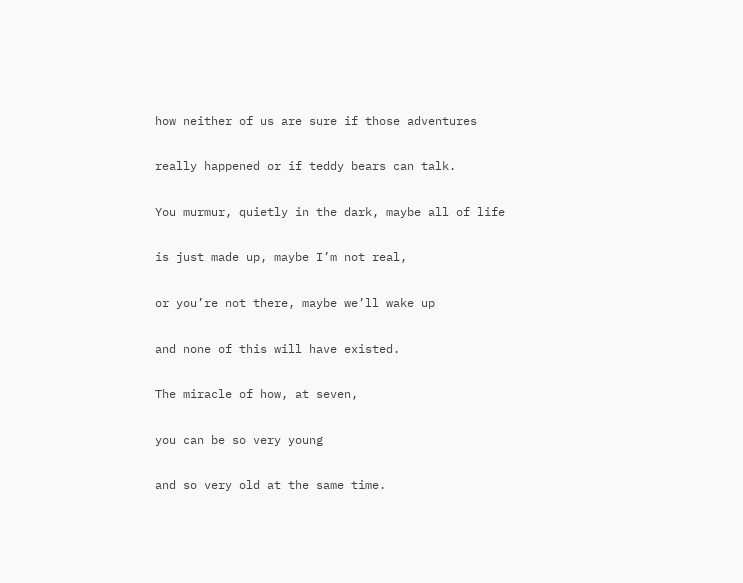how neither of us are sure if those adventures

really happened or if teddy bears can talk.

You murmur, quietly in the dark, maybe all of life

is just made up, maybe I’m not real,

or you’re not there, maybe we’ll wake up

and none of this will have existed.

The miracle of how, at seven,

you can be so very young

and so very old at the same time.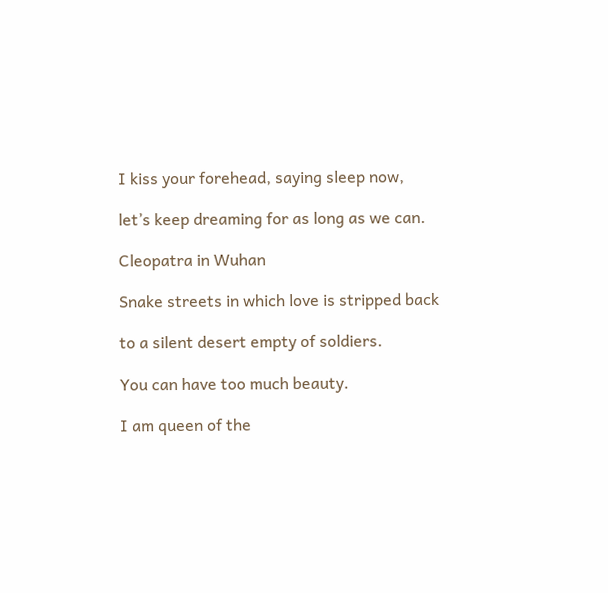I kiss your forehead, saying sleep now,

let’s keep dreaming for as long as we can.

Cleopatra in Wuhan

Snake streets in which love is stripped back

to a silent desert empty of soldiers.

You can have too much beauty.

I am queen of the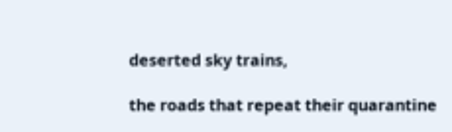deserted sky trains,

the roads that repeat their quarantine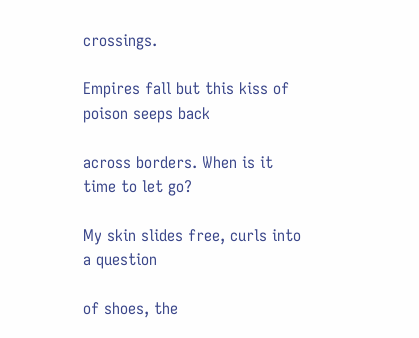crossings.

Empires fall but this kiss of poison seeps back

across borders. When is it time to let go?

My skin slides free, curls into a question

of shoes, the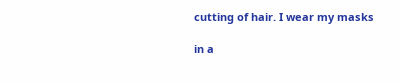cutting of hair. I wear my masks

in a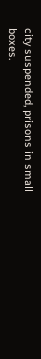city suspended, prisons in small boxes.